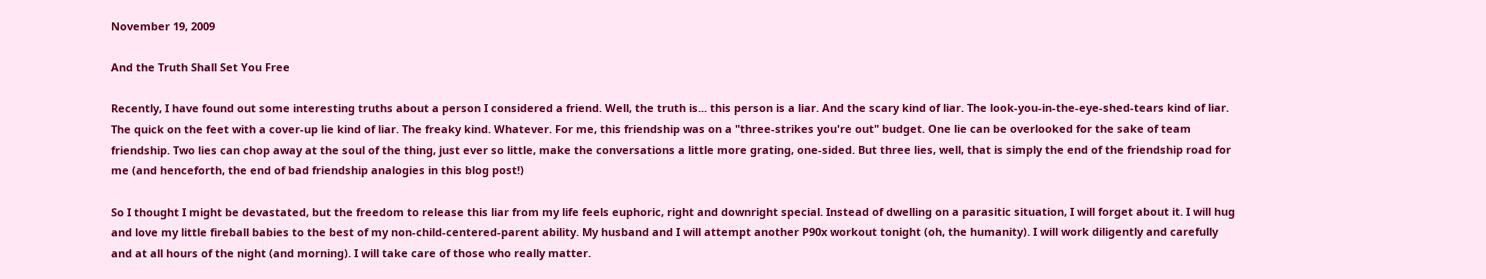November 19, 2009

And the Truth Shall Set You Free

Recently, I have found out some interesting truths about a person I considered a friend. Well, the truth is... this person is a liar. And the scary kind of liar. The look-you-in-the-eye-shed-tears kind of liar. The quick on the feet with a cover-up lie kind of liar. The freaky kind. Whatever. For me, this friendship was on a "three-strikes you're out" budget. One lie can be overlooked for the sake of team friendship. Two lies can chop away at the soul of the thing, just ever so little, make the conversations a little more grating, one-sided. But three lies, well, that is simply the end of the friendship road for me (and henceforth, the end of bad friendship analogies in this blog post!)

So I thought I might be devastated, but the freedom to release this liar from my life feels euphoric, right and downright special. Instead of dwelling on a parasitic situation, I will forget about it. I will hug and love my little fireball babies to the best of my non-child-centered-parent ability. My husband and I will attempt another P90x workout tonight (oh, the humanity). I will work diligently and carefully and at all hours of the night (and morning). I will take care of those who really matter.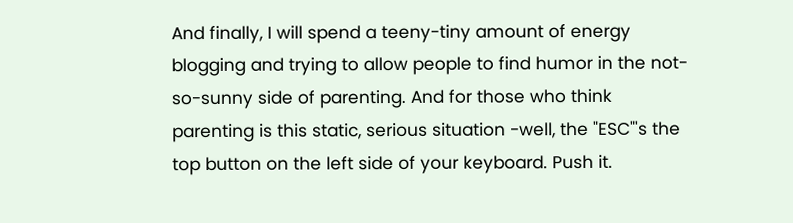And finally, I will spend a teeny-tiny amount of energy blogging and trying to allow people to find humor in the not-so-sunny side of parenting. And for those who think parenting is this static, serious situation -well, the "ESC"'s the top button on the left side of your keyboard. Push it.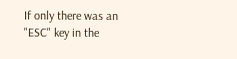If only there was an "ESC" key in the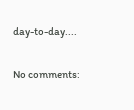day-to-day....

No comments: